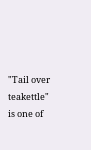"Tail over teakettle" is one of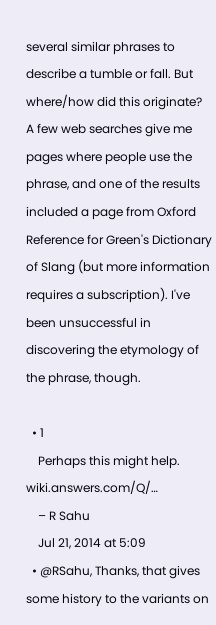several similar phrases to describe a tumble or fall. But where/how did this originate? A few web searches give me pages where people use the phrase, and one of the results included a page from Oxford Reference for Green's Dictionary of Slang (but more information requires a subscription). I've been unsuccessful in discovering the etymology of the phrase, though.

  • 1
    Perhaps this might help. wiki.answers.com/Q/…
    – R Sahu
    Jul 21, 2014 at 5:09
  • @RSahu, Thanks, that gives some history to the variants on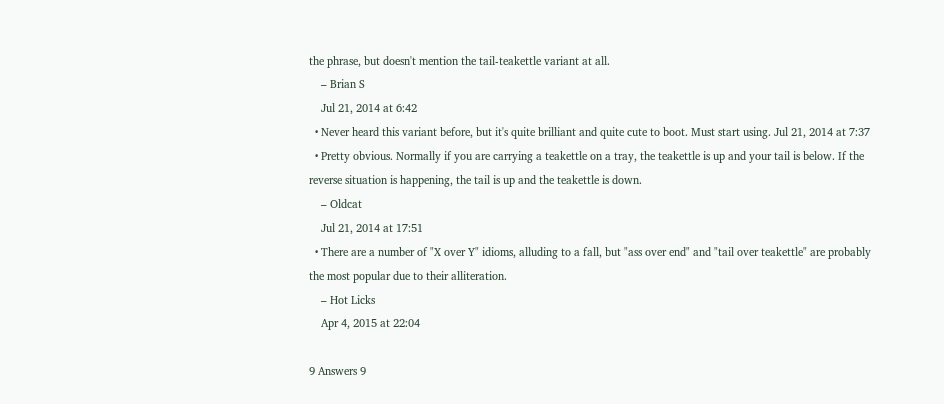the phrase, but doesn't mention the tail-teakettle variant at all.
    – Brian S
    Jul 21, 2014 at 6:42
  • Never heard this variant before, but it's quite brilliant and quite cute to boot. Must start using. Jul 21, 2014 at 7:37
  • Pretty obvious. Normally if you are carrying a teakettle on a tray, the teakettle is up and your tail is below. If the reverse situation is happening, the tail is up and the teakettle is down.
    – Oldcat
    Jul 21, 2014 at 17:51
  • There are a number of "X over Y" idioms, alluding to a fall, but "ass over end" and "tail over teakettle" are probably the most popular due to their alliteration.
    – Hot Licks
    Apr 4, 2015 at 22:04

9 Answers 9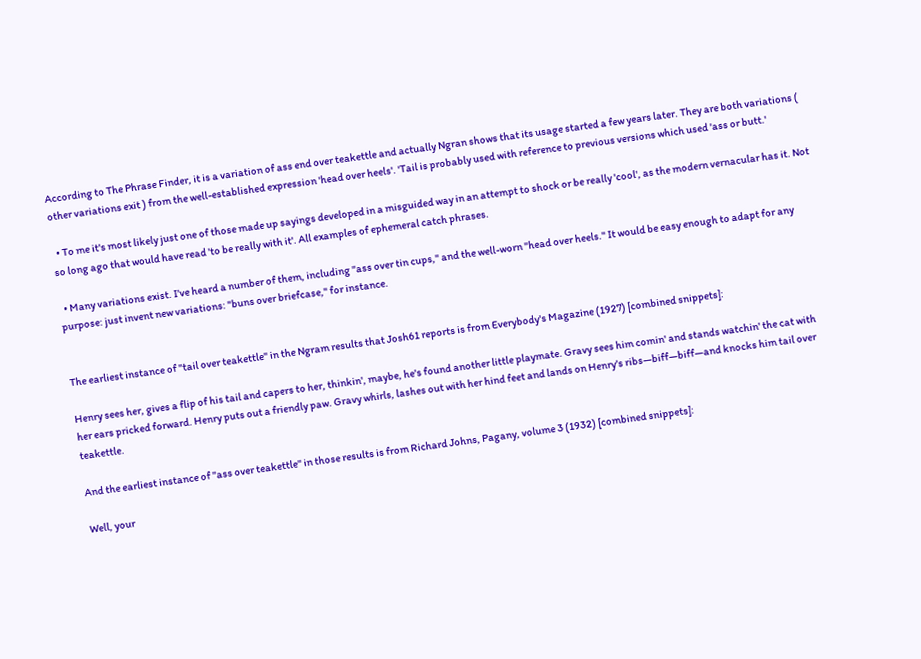According to The Phrase Finder, it is a variation of ass end over teakettle and actually Ngran shows that its usage started a few years later. They are both variations ( other variations exit ) from the well-established expression 'head over heels'. 'Tail is probably used with reference to previous versions which used 'ass or butt.'

  • To me it's most likely just one of those made up sayings developed in a misguided way in an attempt to shock or be really 'cool', as the modern vernacular has it. Not so long ago that would have read 'to be really with it'. All examples of ephemeral catch phrases.

  • Many variations exist. I've heard a number of them, including "ass over tin cups," and the well-worn "head over heels." It would be easy enough to adapt for any purpose: just invent new variations: "buns over briefcase," for instance.


The earliest instance of "tail over teakettle" in the Ngram results that Josh61 reports is from Everybody's Magazine (1927) [combined snippets]:

Henry sees her, gives a flip of his tail and capers to her, thinkin', maybe, he's found another little playmate. Gravy sees him comin' and stands watchin' the cat with her ears pricked forward. Henry puts out a friendly paw. Gravy whirls, lashes out with her hind feet and lands on Henry's ribs—biff—biff—and knocks him tail over teakettle.

And the earliest instance of "ass over teakettle" in those results is from Richard Johns, Pagany, volume 3 (1932) [combined snippets]:

Well, your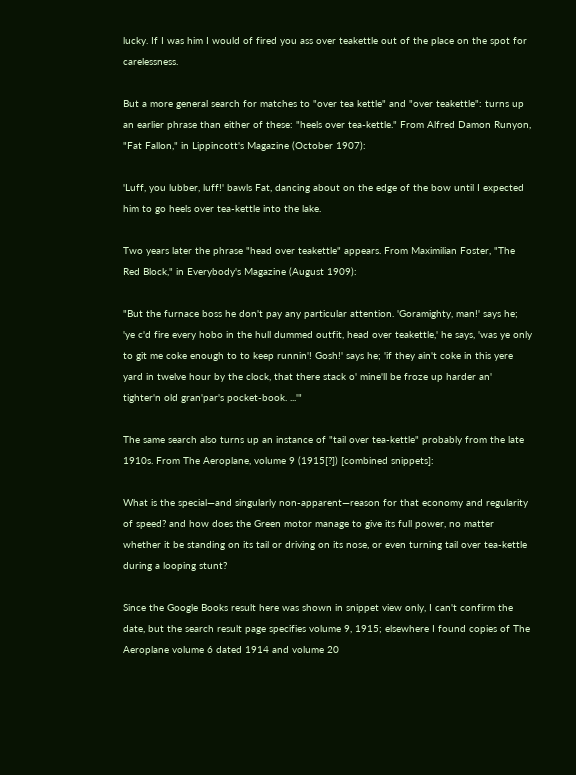lucky. If I was him I would of fired you ass over teakettle out of the place on the spot for carelessness.

But a more general search for matches to "over tea kettle" and "over teakettle": turns up an earlier phrase than either of these: "heels over tea-kettle." From Alfred Damon Runyon, "Fat Fallon," in Lippincott's Magazine (October 1907):

'Luff, you lubber, luff!' bawls Fat, dancing about on the edge of the bow until I expected him to go heels over tea-kettle into the lake.

Two years later the phrase "head over teakettle" appears. From Maximilian Foster, "The Red Block," in Everybody's Magazine (August 1909):

"But the furnace boss he don't pay any particular attention. 'Goramighty, man!' says he; 'ye c'd fire every hobo in the hull dummed outfit, head over teakettle,' he says, 'was ye only to git me coke enough to to keep runnin'! Gosh!' says he; 'if they ain't coke in this yere yard in twelve hour by the clock, that there stack o' mine'll be froze up harder an' tighter'n old gran'par's pocket-book. ...'"

The same search also turns up an instance of "tail over tea-kettle" probably from the late 1910s. From The Aeroplane, volume 9 (1915[?]) [combined snippets]:

What is the special—and singularly non-apparent—reason for that economy and regularity of speed? and how does the Green motor manage to give its full power, no matter whether it be standing on its tail or driving on its nose, or even turning tail over tea-kettle during a looping stunt?

Since the Google Books result here was shown in snippet view only, I can't confirm the date, but the search result page specifies volume 9, 1915; elsewhere I found copies of The Aeroplane volume 6 dated 1914 and volume 20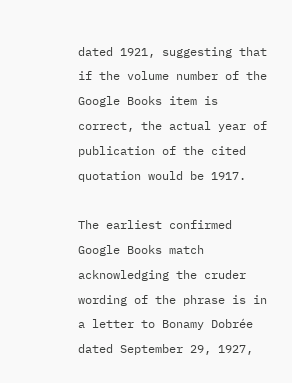dated 1921, suggesting that if the volume number of the Google Books item is correct, the actual year of publication of the cited quotation would be 1917.

The earliest confirmed Google Books match acknowledging the cruder wording of the phrase is in a letter to Bonamy Dobrée dated September 29, 1927,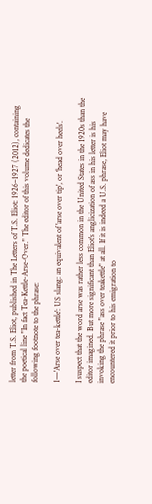letter from T.S. Eliot, published in The Letters of T.S. Eliot: 1926–1927 (2012), containing the poetical line "In fact Tea-Kettle-Arse-Over." The editor of this volume dedicates the following footnote to the phrase:

1—'Arse over tea-kettle': US slang: an equivalent of 'arse over tip', or 'head over heels'.

I suspect that the word arse was rather less common in the United States in the 1920s than the editor imagined. But more significant than Eliot's anglicization of ass in his letter is his invoking the phrase "ass over teakettle" at all. If it is indeed a U.S. phrase, Eliot may have encountered it prior to his emigration to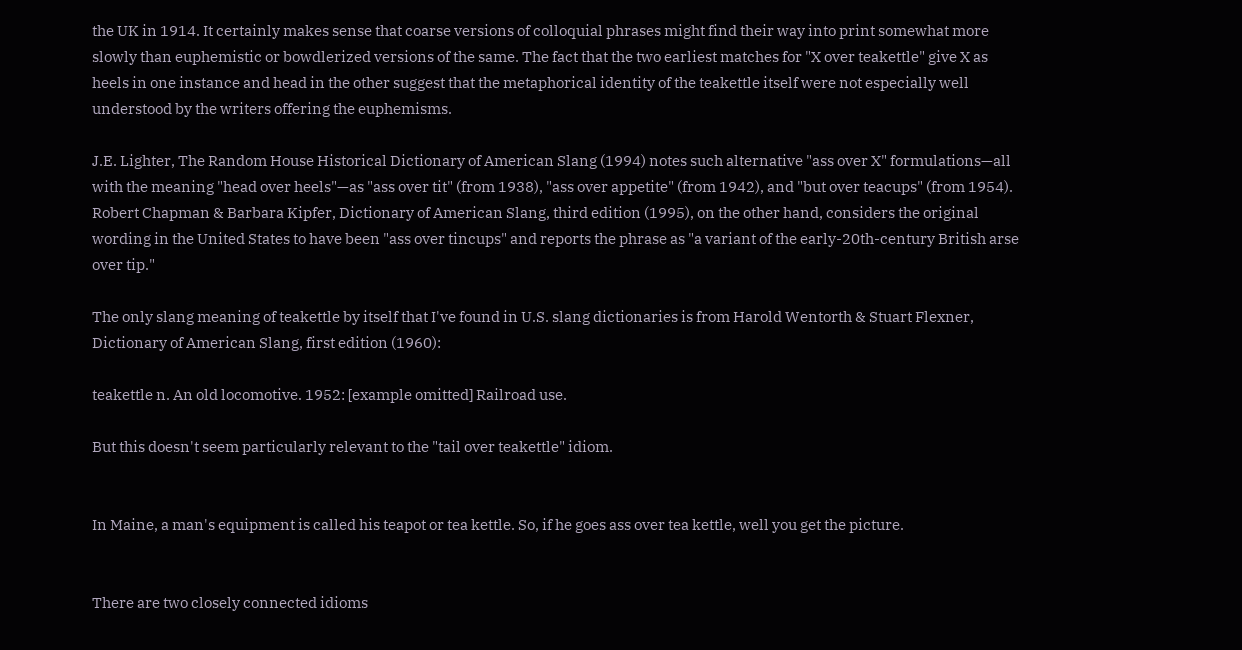the UK in 1914. It certainly makes sense that coarse versions of colloquial phrases might find their way into print somewhat more slowly than euphemistic or bowdlerized versions of the same. The fact that the two earliest matches for "X over teakettle" give X as heels in one instance and head in the other suggest that the metaphorical identity of the teakettle itself were not especially well understood by the writers offering the euphemisms.

J.E. Lighter, The Random House Historical Dictionary of American Slang (1994) notes such alternative "ass over X" formulations—all with the meaning "head over heels"—as "ass over tit" (from 1938), "ass over appetite" (from 1942), and "but over teacups" (from 1954). Robert Chapman & Barbara Kipfer, Dictionary of American Slang, third edition (1995), on the other hand, considers the original wording in the United States to have been "ass over tincups" and reports the phrase as "a variant of the early-20th-century British arse over tip."

The only slang meaning of teakettle by itself that I've found in U.S. slang dictionaries is from Harold Wentorth & Stuart Flexner, Dictionary of American Slang, first edition (1960):

teakettle n. An old locomotive. 1952: [example omitted] Railroad use.

But this doesn't seem particularly relevant to the "tail over teakettle" idiom.


In Maine, a man's equipment is called his teapot or tea kettle. So, if he goes ass over tea kettle, well you get the picture.


There are two closely connected idioms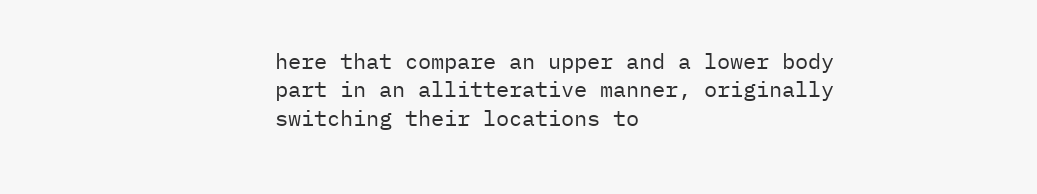here that compare an upper and a lower body part in an allitterative manner, originally switching their locations to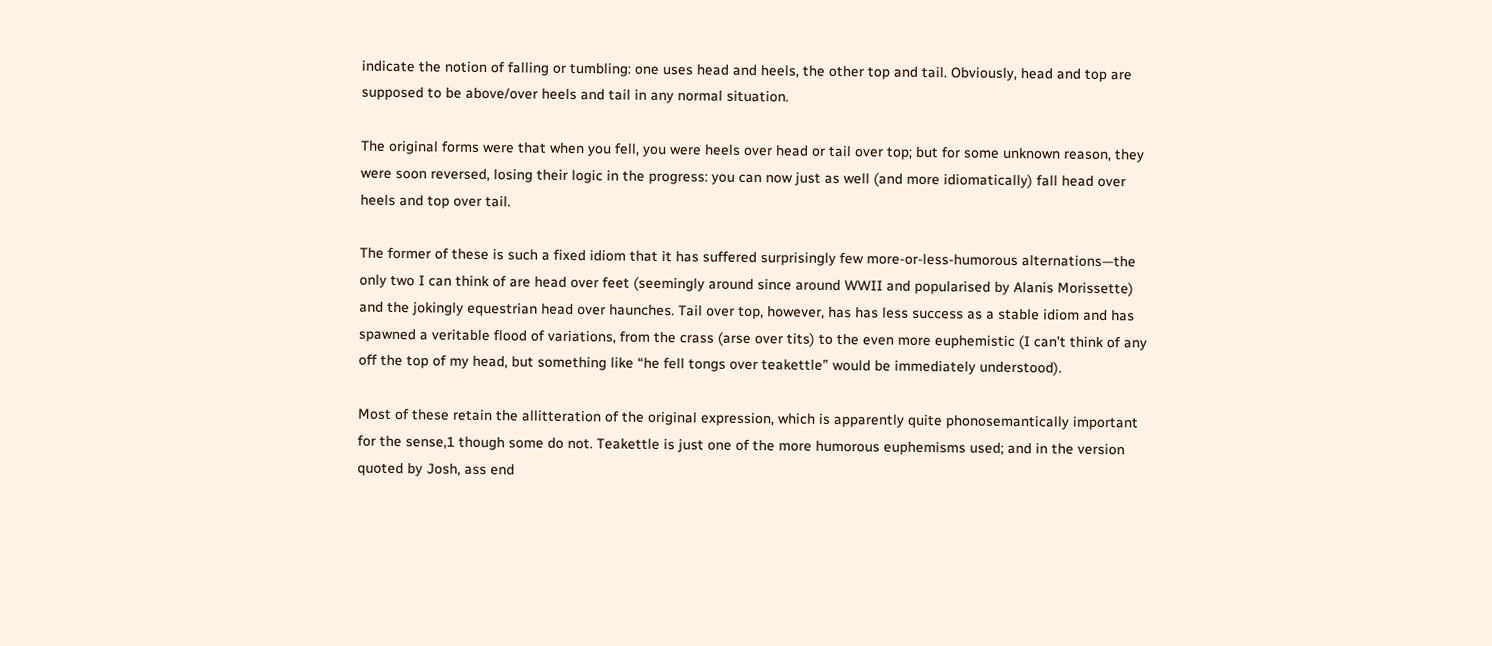indicate the notion of falling or tumbling: one uses head and heels, the other top and tail. Obviously, head and top are supposed to be above/over heels and tail in any normal situation.

The original forms were that when you fell, you were heels over head or tail over top; but for some unknown reason, they were soon reversed, losing their logic in the progress: you can now just as well (and more idiomatically) fall head over heels and top over tail.

The former of these is such a fixed idiom that it has suffered surprisingly few more-or-less-humorous alternations—the only two I can think of are head over feet (seemingly around since around WWII and popularised by Alanis Morissette) and the jokingly equestrian head over haunches. Tail over top, however, has has less success as a stable idiom and has spawned a veritable flood of variations, from the crass (arse over tits) to the even more euphemistic (I can’t think of any off the top of my head, but something like “he fell tongs over teakettle” would be immediately understood).

Most of these retain the allitteration of the original expression, which is apparently quite phonosemantically important for the sense,1 though some do not. Teakettle is just one of the more humorous euphemisms used; and in the version quoted by Josh, ass end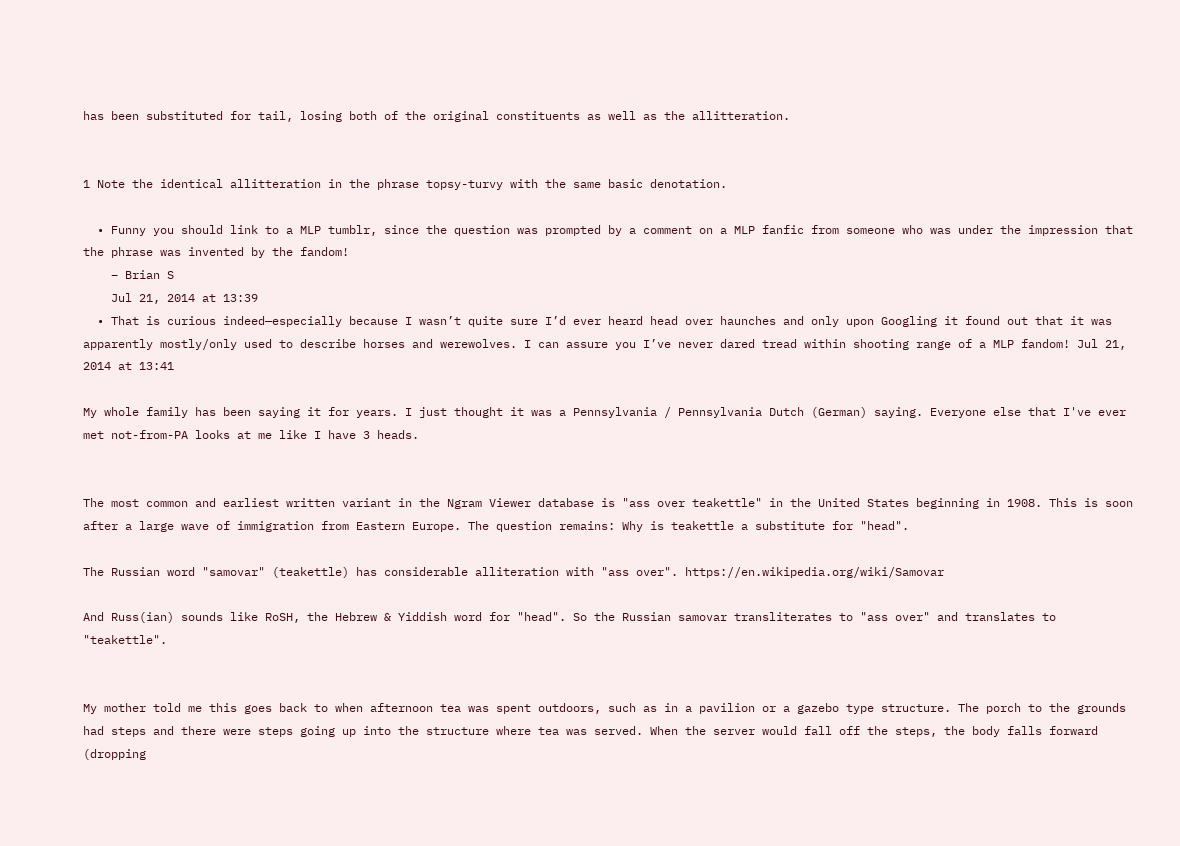has been substituted for tail, losing both of the original constituents as well as the allitteration.


1 Note the identical allitteration in the phrase topsy-turvy with the same basic denotation.

  • Funny you should link to a MLP tumblr, since the question was prompted by a comment on a MLP fanfic from someone who was under the impression that the phrase was invented by the fandom!
    – Brian S
    Jul 21, 2014 at 13:39
  • That is curious indeed—especially because I wasn’t quite sure I’d ever heard head over haunches and only upon Googling it found out that it was apparently mostly/only used to describe horses and werewolves. I can assure you I’ve never dared tread within shooting range of a MLP fandom! Jul 21, 2014 at 13:41

My whole family has been saying it for years. I just thought it was a Pennsylvania / Pennsylvania Dutch (German) saying. Everyone else that I've ever met not-from-PA looks at me like I have 3 heads.


The most common and earliest written variant in the Ngram Viewer database is "ass over teakettle" in the United States beginning in 1908. This is soon after a large wave of immigration from Eastern Europe. The question remains: Why is teakettle a substitute for "head".

The Russian word "samovar" (teakettle) has considerable alliteration with "ass over". https://en.wikipedia.org/wiki/Samovar

And Russ(ian) sounds like RoSH, the Hebrew & Yiddish word for "head". So the Russian samovar transliterates to "ass over" and translates to "teakettle".


My mother told me this goes back to when afternoon tea was spent outdoors, such as in a pavilion or a gazebo type structure. The porch to the grounds had steps and there were steps going up into the structure where tea was served. When the server would fall off the steps, the body falls forward (dropping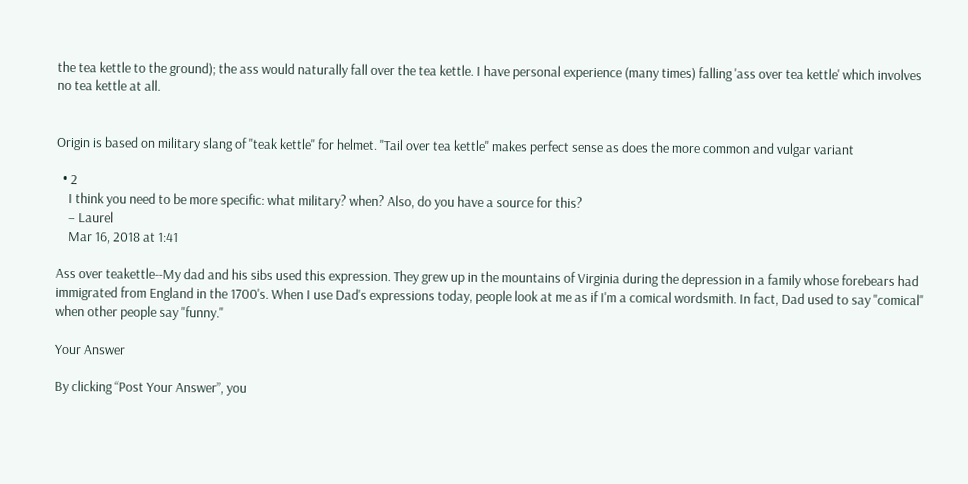the tea kettle to the ground); the ass would naturally fall over the tea kettle. I have personal experience (many times) falling 'ass over tea kettle' which involves no tea kettle at all.


Origin is based on military slang of "teak kettle" for helmet. "Tail over tea kettle" makes perfect sense as does the more common and vulgar variant

  • 2
    I think you need to be more specific: what military? when? Also, do you have a source for this?
    – Laurel
    Mar 16, 2018 at 1:41

Ass over teakettle--My dad and his sibs used this expression. They grew up in the mountains of Virginia during the depression in a family whose forebears had immigrated from England in the 1700's. When I use Dad's expressions today, people look at me as if I'm a comical wordsmith. In fact, Dad used to say "comical" when other people say "funny."

Your Answer

By clicking “Post Your Answer”, you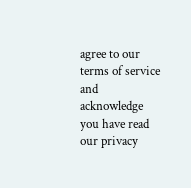agree to our terms of service and acknowledge you have read our privacy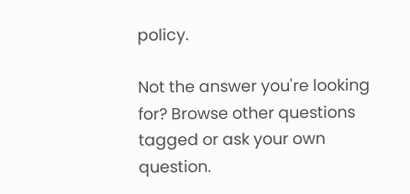policy.

Not the answer you're looking for? Browse other questions tagged or ask your own question.